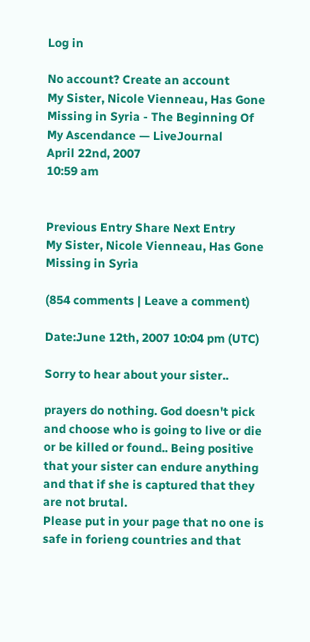Log in

No account? Create an account
My Sister, Nicole Vienneau, Has Gone Missing in Syria - The Beginning Of My Ascendance — LiveJournal
April 22nd, 2007
10:59 am


Previous Entry Share Next Entry
My Sister, Nicole Vienneau, Has Gone Missing in Syria

(854 comments | Leave a comment)

Date:June 12th, 2007 10:04 pm (UTC)

Sorry to hear about your sister..

prayers do nothing. God doesn't pick and choose who is going to live or die or be killed or found.. Being positive that your sister can endure anything and that if she is captured that they are not brutal.
Please put in your page that no one is safe in forieng countries and that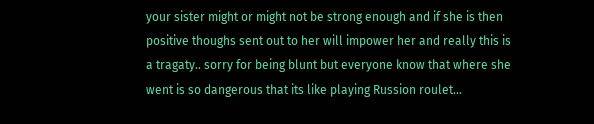your sister might or might not be strong enough and if she is then positive thoughs sent out to her will impower her and really this is a tragaty.. sorry for being blunt but everyone know that where she went is so dangerous that its like playing Russion roulet...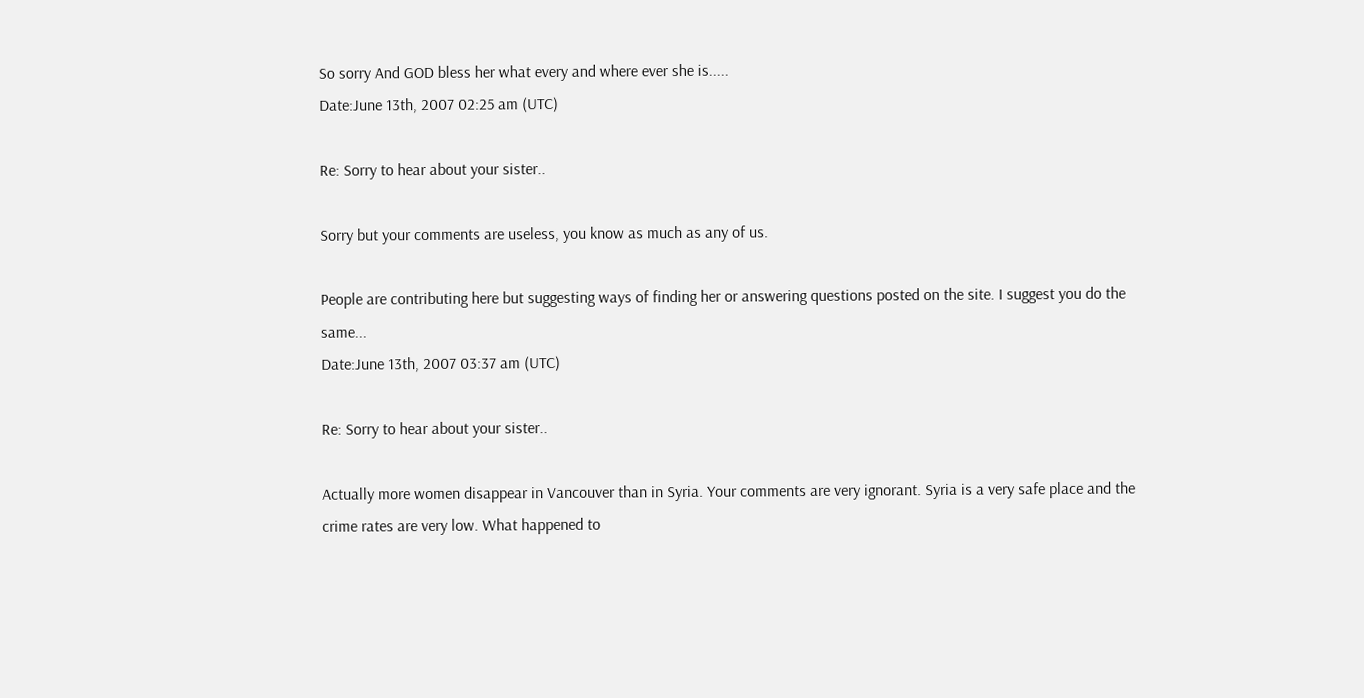So sorry And GOD bless her what every and where ever she is.....
Date:June 13th, 2007 02:25 am (UTC)

Re: Sorry to hear about your sister..

Sorry but your comments are useless, you know as much as any of us.

People are contributing here but suggesting ways of finding her or answering questions posted on the site. I suggest you do the same...
Date:June 13th, 2007 03:37 am (UTC)

Re: Sorry to hear about your sister..

Actually more women disappear in Vancouver than in Syria. Your comments are very ignorant. Syria is a very safe place and the crime rates are very low. What happened to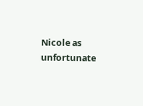Nicole as unfortunate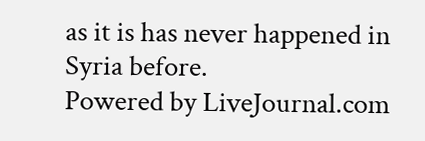as it is has never happened in Syria before.
Powered by LiveJournal.com